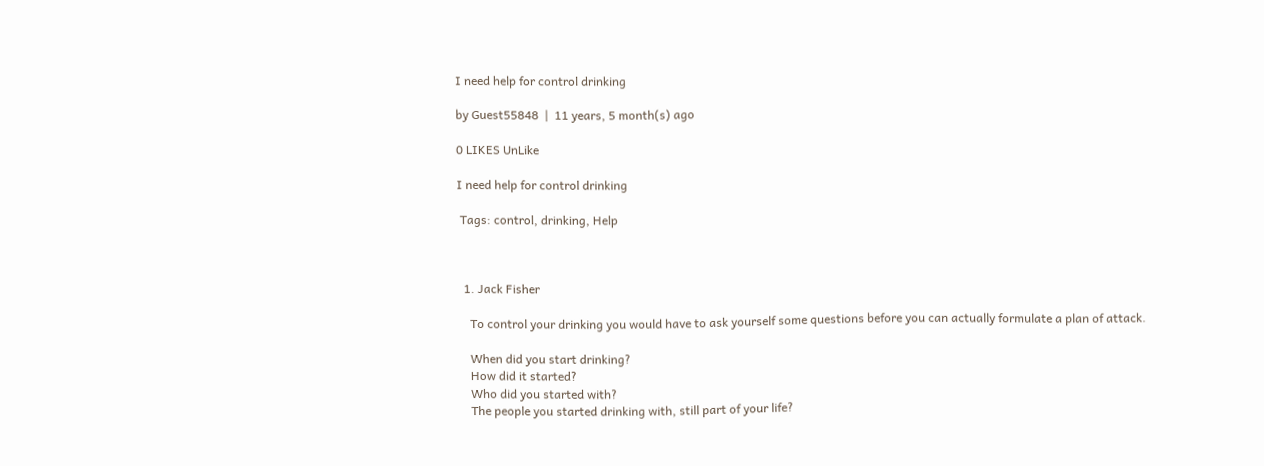I need help for control drinking

by Guest55848  |  11 years, 5 month(s) ago

0 LIKES UnLike

I need help for control drinking

 Tags: control, drinking, Help



  1. Jack Fisher

    To control your drinking you would have to ask yourself some questions before you can actually formulate a plan of attack.

    When did you start drinking?
    How did it started?
    Who did you started with?
    The people you started drinking with, still part of your life?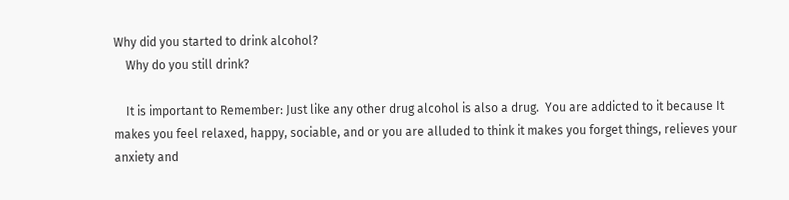Why did you started to drink alcohol?
    Why do you still drink?

    It is important to Remember: Just like any other drug alcohol is also a drug.  You are addicted to it because It makes you feel relaxed, happy, sociable, and or you are alluded to think it makes you forget things, relieves your anxiety and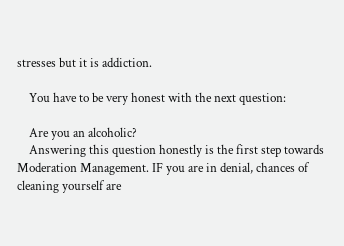stresses but it is addiction.

    You have to be very honest with the next question:

    Are you an alcoholic?
    Answering this question honestly is the first step towards Moderation Management. IF you are in denial, chances of cleaning yourself are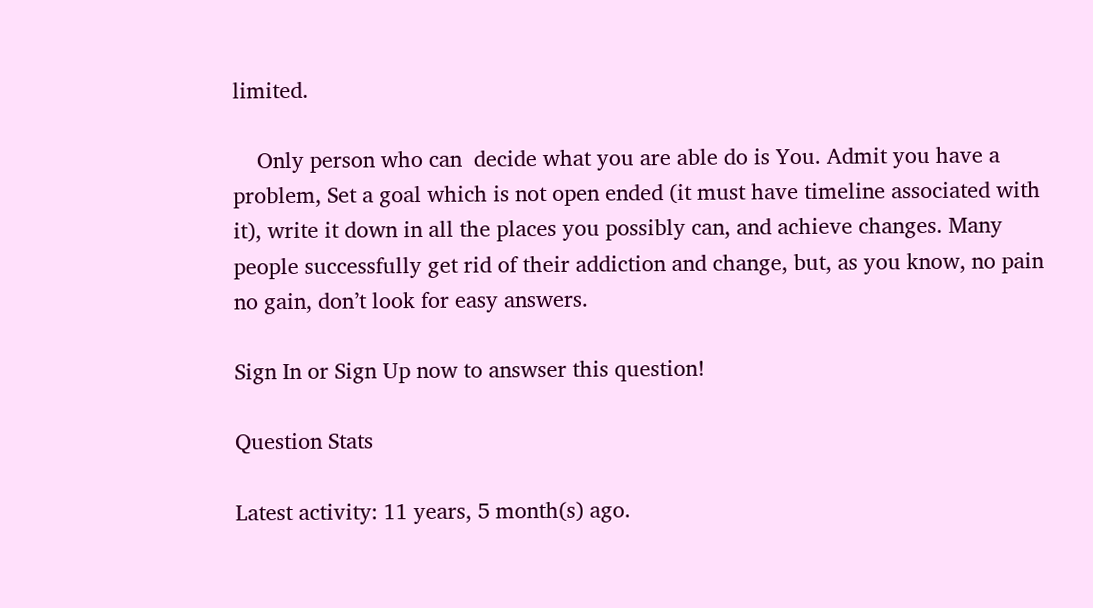limited.

    Only person who can  decide what you are able do is You. Admit you have a problem, Set a goal which is not open ended (it must have timeline associated with it), write it down in all the places you possibly can, and achieve changes. Many people successfully get rid of their addiction and change, but, as you know, no pain no gain, don’t look for easy answers.

Sign In or Sign Up now to answser this question!

Question Stats

Latest activity: 11 years, 5 month(s) ago.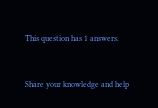This question has 1 answers.


Share your knowledge and help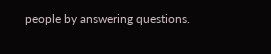people by answering questions.